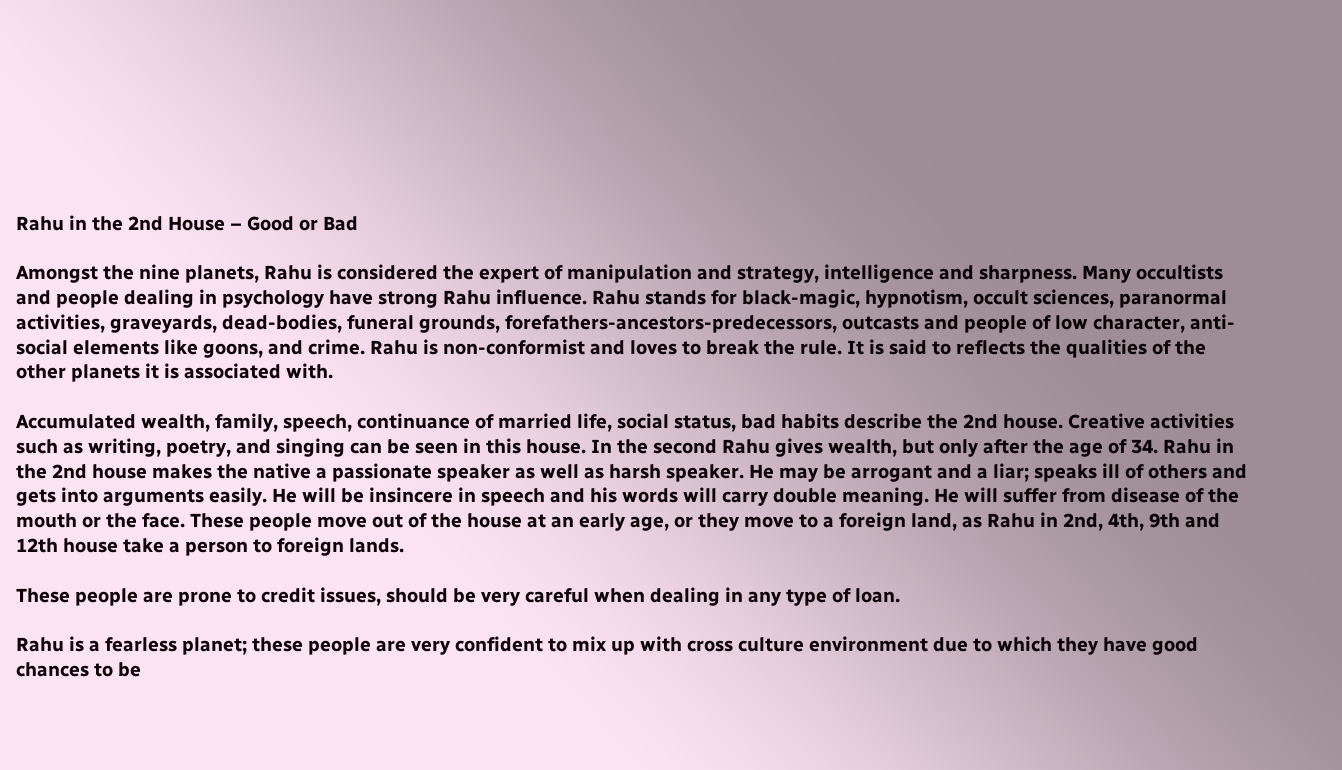Rahu in the 2nd House – Good or Bad

Amongst the nine planets, Rahu is considered the expert of manipulation and strategy, intelligence and sharpness. Many occultists and people dealing in psychology have strong Rahu influence. Rahu stands for black-magic, hypnotism, occult sciences, paranormal activities, graveyards, dead-bodies, funeral grounds, forefathers-ancestors-predecessors, outcasts and people of low character, anti-social elements like goons, and crime. Rahu is non-conformist and loves to break the rule. It is said to reflects the qualities of the other planets it is associated with.

Accumulated wealth, family, speech, continuance of married life, social status, bad habits describe the 2nd house. Creative activities such as writing, poetry, and singing can be seen in this house. In the second Rahu gives wealth, but only after the age of 34. Rahu in the 2nd house makes the native a passionate speaker as well as harsh speaker. He may be arrogant and a liar; speaks ill of others and gets into arguments easily. He will be insincere in speech and his words will carry double meaning. He will suffer from disease of the mouth or the face. These people move out of the house at an early age, or they move to a foreign land, as Rahu in 2nd, 4th, 9th and 12th house take a person to foreign lands.

These people are prone to credit issues, should be very careful when dealing in any type of loan.

Rahu is a fearless planet; these people are very confident to mix up with cross culture environment due to which they have good chances to be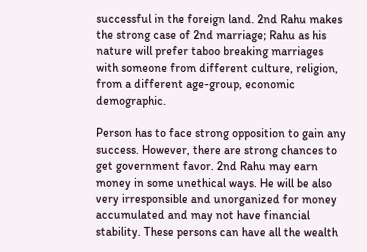successful in the foreign land. 2nd Rahu makes the strong case of 2nd marriage; Rahu as his nature will prefer taboo breaking marriages with someone from different culture, religion, from a different age-group, economic demographic.

Person has to face strong opposition to gain any success. However, there are strong chances to get government favor. 2nd Rahu may earn money in some unethical ways. He will be also very irresponsible and unorganized for money accumulated and may not have financial stability. These persons can have all the wealth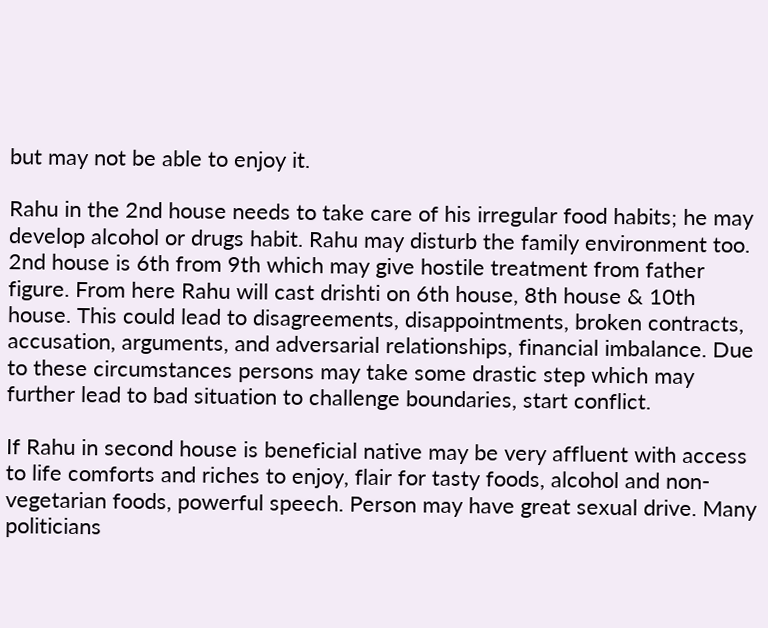but may not be able to enjoy it.

Rahu in the 2nd house needs to take care of his irregular food habits; he may develop alcohol or drugs habit. Rahu may disturb the family environment too. 2nd house is 6th from 9th which may give hostile treatment from father figure. From here Rahu will cast drishti on 6th house, 8th house & 10th house. This could lead to disagreements, disappointments, broken contracts, accusation, arguments, and adversarial relationships, financial imbalance. Due to these circumstances persons may take some drastic step which may further lead to bad situation to challenge boundaries, start conflict.

If Rahu in second house is beneficial native may be very affluent with access to life comforts and riches to enjoy, flair for tasty foods, alcohol and non-vegetarian foods, powerful speech. Person may have great sexual drive. Many politicians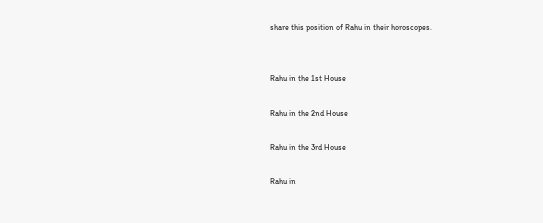share this position of Rahu in their horoscopes.


Rahu in the 1st House

Rahu in the 2nd House

Rahu in the 3rd House

Rahu in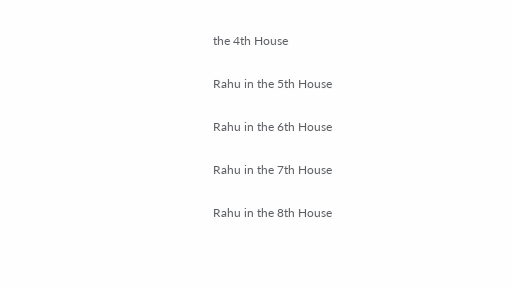the 4th House

Rahu in the 5th House

Rahu in the 6th House

Rahu in the 7th House

Rahu in the 8th House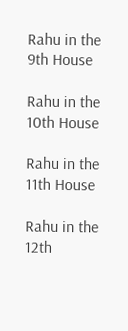Rahu in the 9th House

Rahu in the 10th House

Rahu in the 11th House

Rahu in the 12th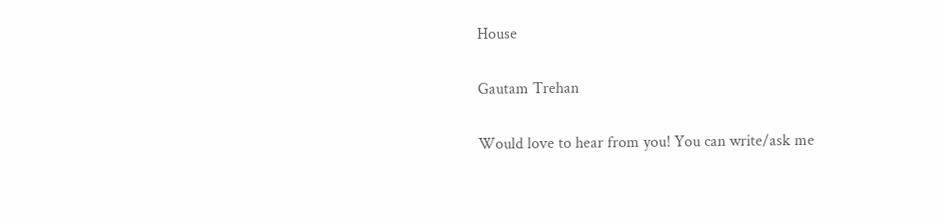House

Gautam Trehan

Would love to hear from you! You can write/ask me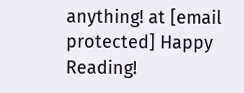anything! at [email protected] Happy Reading!